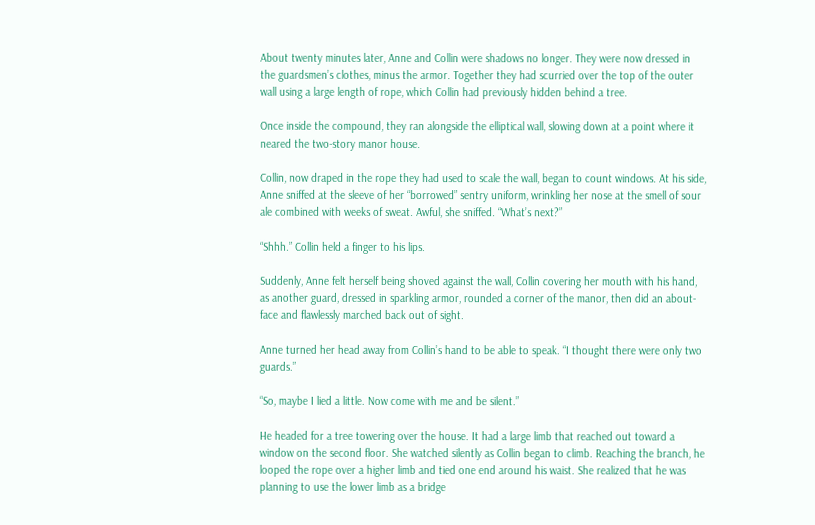About twenty minutes later, Anne and Collin were shadows no longer. They were now dressed in the guardsmen’s clothes, minus the armor. Together they had scurried over the top of the outer wall using a large length of rope, which Collin had previously hidden behind a tree.

Once inside the compound, they ran alongside the elliptical wall, slowing down at a point where it neared the two-story manor house.

Collin, now draped in the rope they had used to scale the wall, began to count windows. At his side, Anne sniffed at the sleeve of her “borrowed” sentry uniform, wrinkling her nose at the smell of sour ale combined with weeks of sweat. Awful, she sniffed. “What’s next?”

“Shhh.” Collin held a finger to his lips.

Suddenly, Anne felt herself being shoved against the wall, Collin covering her mouth with his hand, as another guard, dressed in sparkling armor, rounded a corner of the manor, then did an about-face and flawlessly marched back out of sight.

Anne turned her head away from Collin’s hand to be able to speak. “I thought there were only two guards.”

“So, maybe I lied a little. Now come with me and be silent.”

He headed for a tree towering over the house. It had a large limb that reached out toward a window on the second floor. She watched silently as Collin began to climb. Reaching the branch, he looped the rope over a higher limb and tied one end around his waist. She realized that he was planning to use the lower limb as a bridge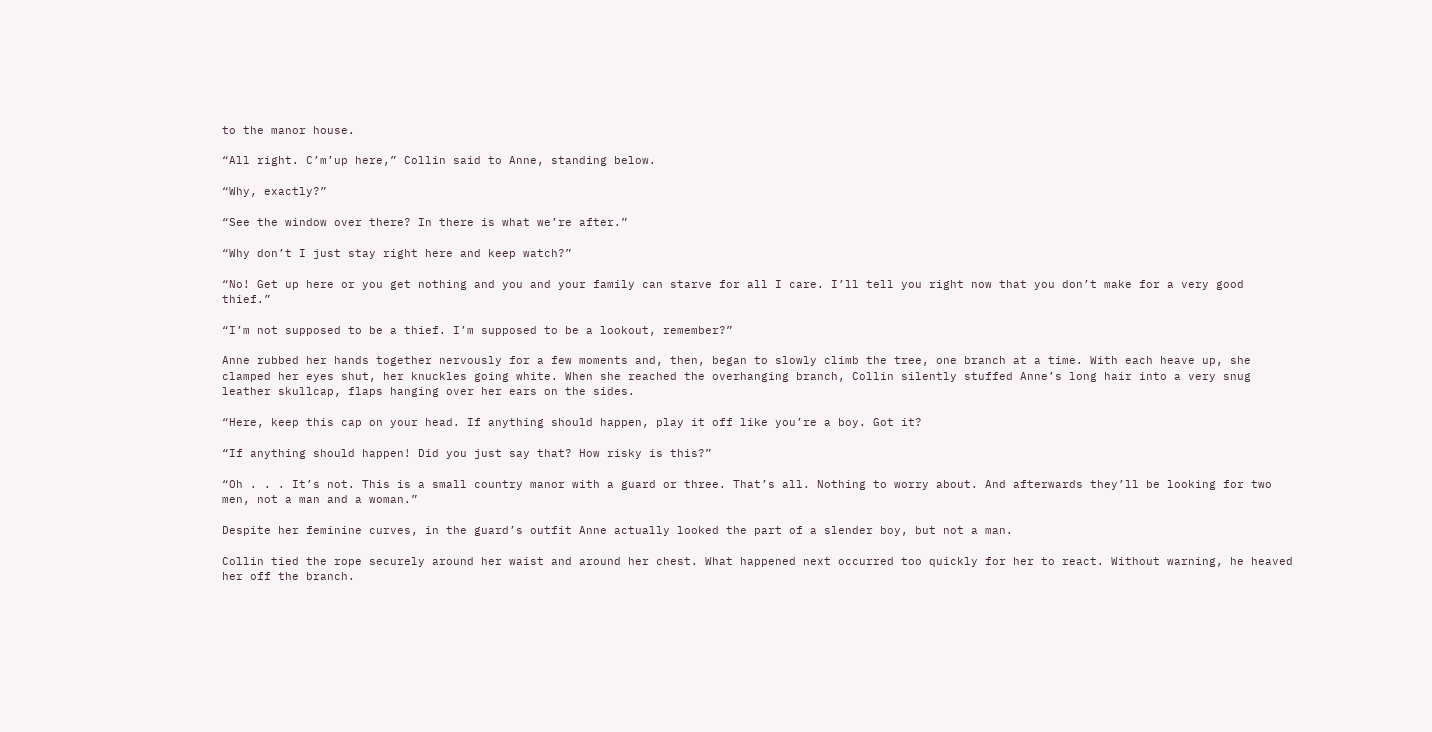to the manor house.

“All right. C’m’up here,” Collin said to Anne, standing below.

“Why, exactly?”

“See the window over there? In there is what we’re after.”

“Why don’t I just stay right here and keep watch?”

“No! Get up here or you get nothing and you and your family can starve for all I care. I’ll tell you right now that you don’t make for a very good thief.”

“I’m not supposed to be a thief. I’m supposed to be a lookout, remember?”

Anne rubbed her hands together nervously for a few moments and, then, began to slowly climb the tree, one branch at a time. With each heave up, she clamped her eyes shut, her knuckles going white. When she reached the overhanging branch, Collin silently stuffed Anne’s long hair into a very snug leather skullcap, flaps hanging over her ears on the sides.

“Here, keep this cap on your head. If anything should happen, play it off like you’re a boy. Got it?

“If anything should happen! Did you just say that? How risky is this?”

“Oh . . . It’s not. This is a small country manor with a guard or three. That’s all. Nothing to worry about. And afterwards they’ll be looking for two men, not a man and a woman.”

Despite her feminine curves, in the guard’s outfit Anne actually looked the part of a slender boy, but not a man.

Collin tied the rope securely around her waist and around her chest. What happened next occurred too quickly for her to react. Without warning, he heaved her off the branch.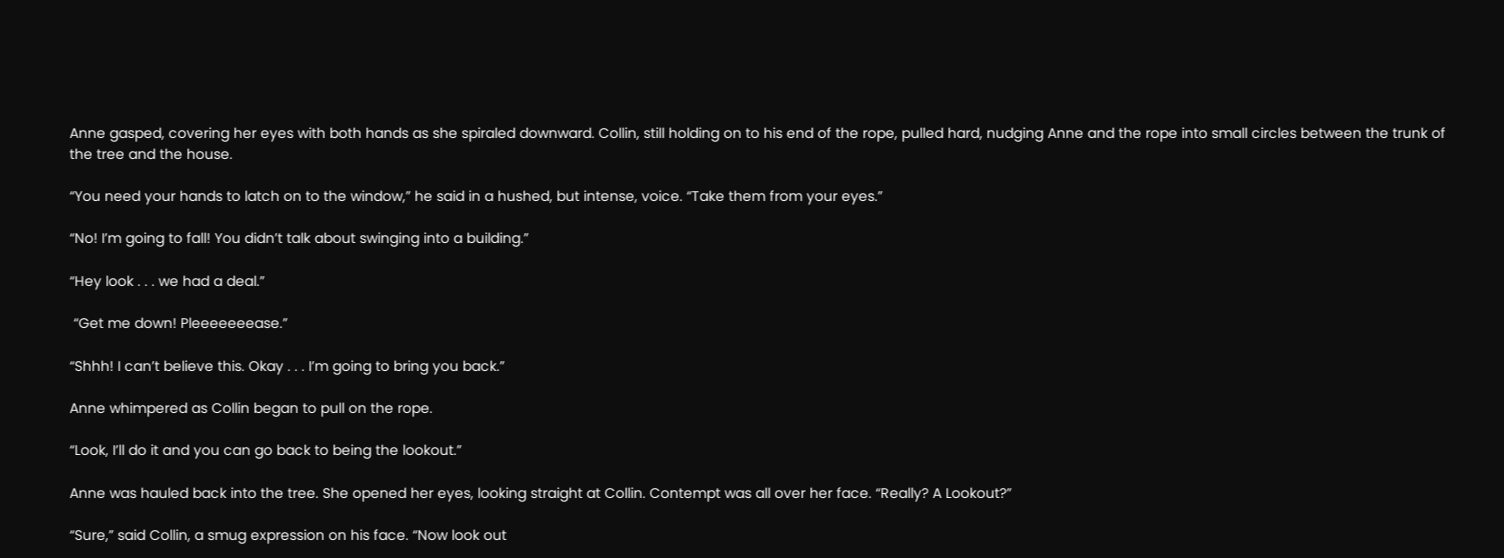Anne gasped, covering her eyes with both hands as she spiraled downward. Collin, still holding on to his end of the rope, pulled hard, nudging Anne and the rope into small circles between the trunk of the tree and the house.

“You need your hands to latch on to the window,” he said in a hushed, but intense, voice. “Take them from your eyes.”

“No! I’m going to fall! You didn’t talk about swinging into a building.”

“Hey look . . . we had a deal.”

 “Get me down! Pleeeeeeease.”

“Shhh! I can’t believe this. Okay . . . I’m going to bring you back.”

Anne whimpered as Collin began to pull on the rope.

“Look, I’ll do it and you can go back to being the lookout.”

Anne was hauled back into the tree. She opened her eyes, looking straight at Collin. Contempt was all over her face. “Really? A Lookout?”

“Sure,” said Collin, a smug expression on his face. “Now look out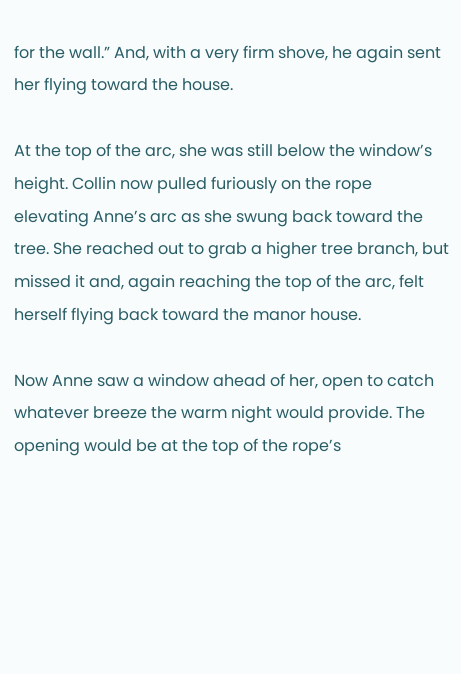for the wall.” And, with a very firm shove, he again sent her flying toward the house.

At the top of the arc, she was still below the window’s height. Collin now pulled furiously on the rope elevating Anne’s arc as she swung back toward the tree. She reached out to grab a higher tree branch, but missed it and, again reaching the top of the arc, felt herself flying back toward the manor house.

Now Anne saw a window ahead of her, open to catch whatever breeze the warm night would provide. The opening would be at the top of the rope’s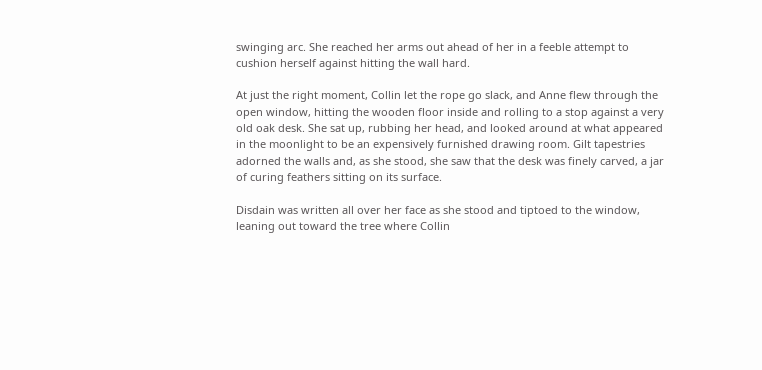swinging arc. She reached her arms out ahead of her in a feeble attempt to cushion herself against hitting the wall hard.

At just the right moment, Collin let the rope go slack, and Anne flew through the open window, hitting the wooden floor inside and rolling to a stop against a very old oak desk. She sat up, rubbing her head, and looked around at what appeared in the moonlight to be an expensively furnished drawing room. Gilt tapestries adorned the walls and, as she stood, she saw that the desk was finely carved, a jar of curing feathers sitting on its surface.

Disdain was written all over her face as she stood and tiptoed to the window, leaning out toward the tree where Collin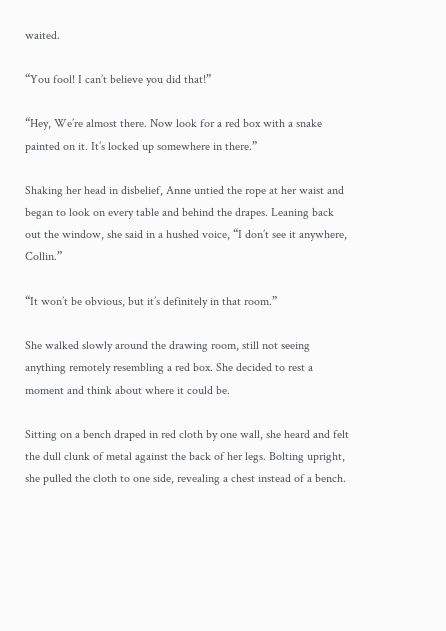waited.

“You fool! I can’t believe you did that!”

“Hey, We’re almost there. Now look for a red box with a snake painted on it. It’s locked up somewhere in there.”

Shaking her head in disbelief, Anne untied the rope at her waist and began to look on every table and behind the drapes. Leaning back out the window, she said in a hushed voice, “I don’t see it anywhere, Collin.”

“It won’t be obvious, but it’s definitely in that room.”

She walked slowly around the drawing room, still not seeing anything remotely resembling a red box. She decided to rest a moment and think about where it could be.

Sitting on a bench draped in red cloth by one wall, she heard and felt the dull clunk of metal against the back of her legs. Bolting upright, she pulled the cloth to one side, revealing a chest instead of a bench.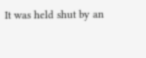It was held shut by an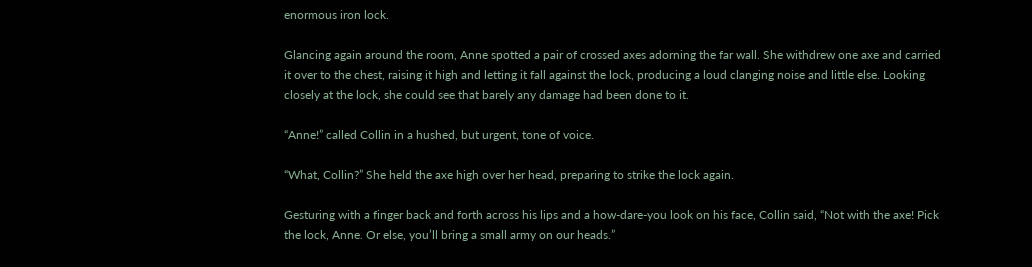enormous iron lock.

Glancing again around the room, Anne spotted a pair of crossed axes adorning the far wall. She withdrew one axe and carried it over to the chest, raising it high and letting it fall against the lock, producing a loud clanging noise and little else. Looking closely at the lock, she could see that barely any damage had been done to it.

“Anne!” called Collin in a hushed, but urgent, tone of voice.

“What, Collin?” She held the axe high over her head, preparing to strike the lock again.

Gesturing with a finger back and forth across his lips and a how-dare-you look on his face, Collin said, “Not with the axe! Pick the lock, Anne. Or else, you’ll bring a small army on our heads.”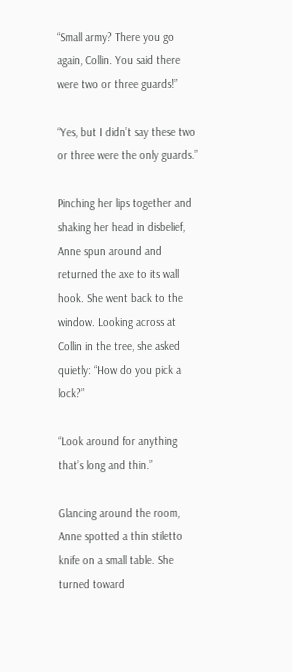“Small army? There you go again, Collin. You said there were two or three guards!”

“Yes, but I didn’t say these two or three were the only guards.”

Pinching her lips together and shaking her head in disbelief, Anne spun around and returned the axe to its wall hook. She went back to the window. Looking across at Collin in the tree, she asked quietly: “How do you pick a lock?”

“Look around for anything that’s long and thin.”

Glancing around the room, Anne spotted a thin stiletto knife on a small table. She turned toward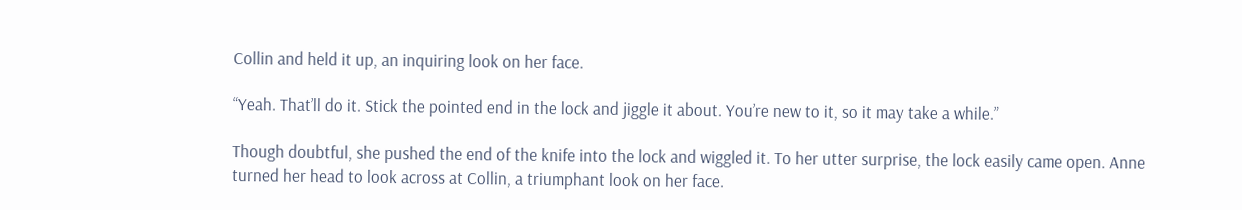Collin and held it up, an inquiring look on her face.

“Yeah. That’ll do it. Stick the pointed end in the lock and jiggle it about. You’re new to it, so it may take a while.”

Though doubtful, she pushed the end of the knife into the lock and wiggled it. To her utter surprise, the lock easily came open. Anne turned her head to look across at Collin, a triumphant look on her face.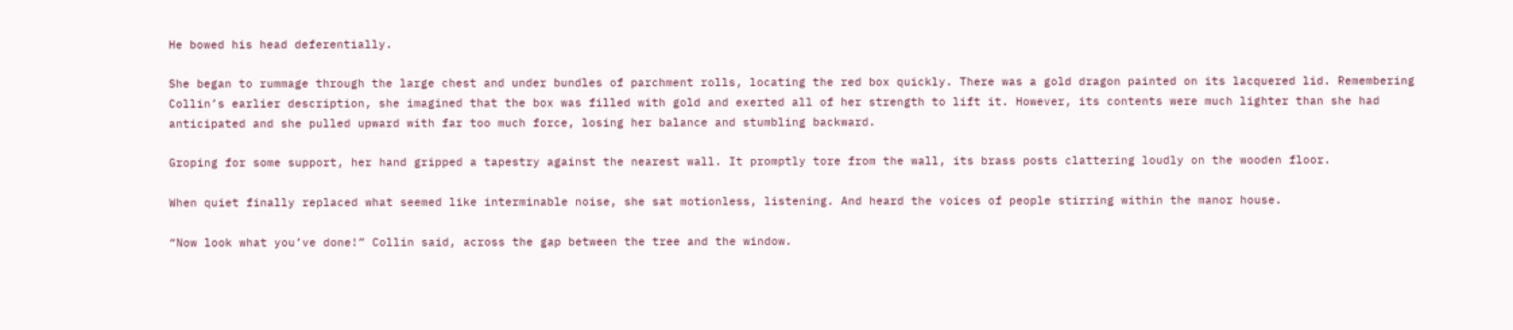He bowed his head deferentially.

She began to rummage through the large chest and under bundles of parchment rolls, locating the red box quickly. There was a gold dragon painted on its lacquered lid. Remembering Collin’s earlier description, she imagined that the box was filled with gold and exerted all of her strength to lift it. However, its contents were much lighter than she had anticipated and she pulled upward with far too much force, losing her balance and stumbling backward.

Groping for some support, her hand gripped a tapestry against the nearest wall. It promptly tore from the wall, its brass posts clattering loudly on the wooden floor.

When quiet finally replaced what seemed like interminable noise, she sat motionless, listening. And heard the voices of people stirring within the manor house.

“Now look what you’ve done!” Collin said, across the gap between the tree and the window.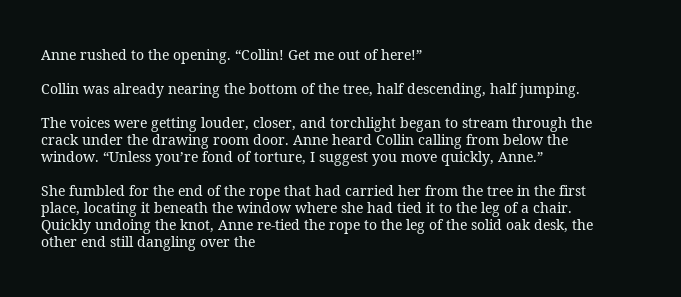Anne rushed to the opening. “Collin! Get me out of here!”

Collin was already nearing the bottom of the tree, half descending, half jumping.

The voices were getting louder, closer, and torchlight began to stream through the crack under the drawing room door. Anne heard Collin calling from below the window. “Unless you’re fond of torture, I suggest you move quickly, Anne.”

She fumbled for the end of the rope that had carried her from the tree in the first place, locating it beneath the window where she had tied it to the leg of a chair. Quickly undoing the knot, Anne re-tied the rope to the leg of the solid oak desk, the other end still dangling over the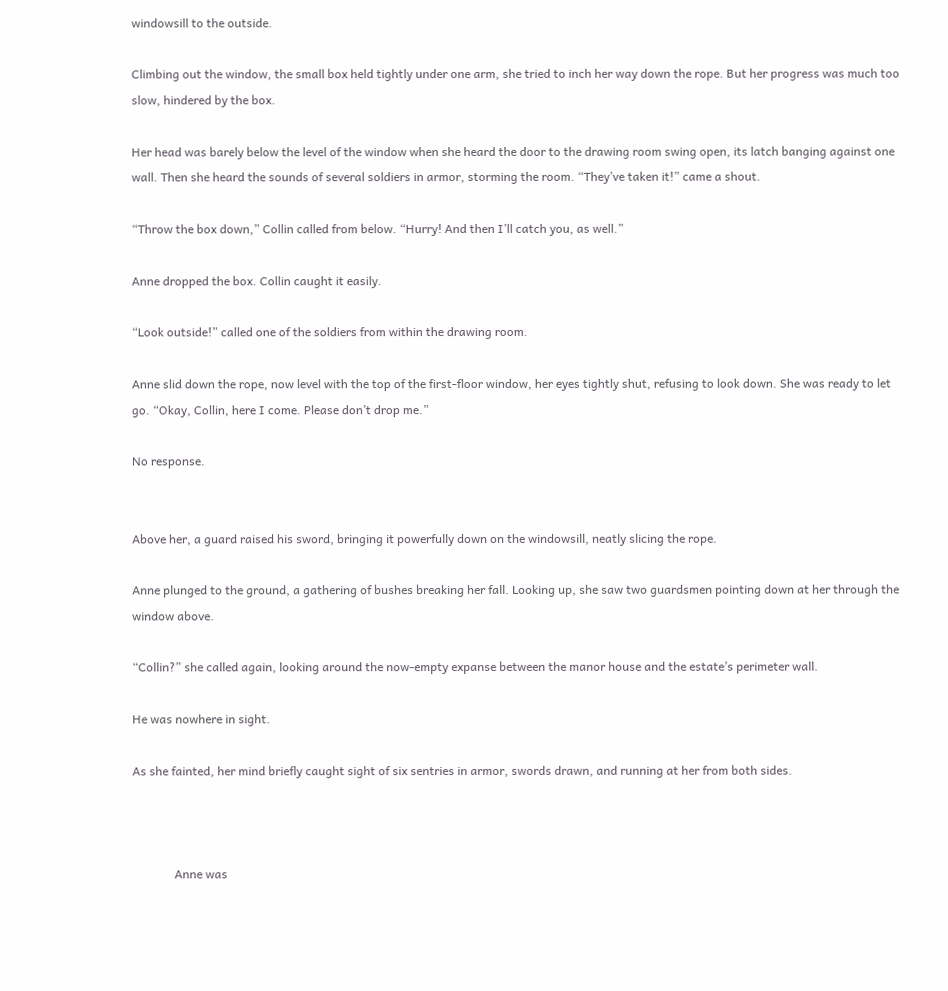windowsill to the outside.

Climbing out the window, the small box held tightly under one arm, she tried to inch her way down the rope. But her progress was much too slow, hindered by the box.

Her head was barely below the level of the window when she heard the door to the drawing room swing open, its latch banging against one wall. Then she heard the sounds of several soldiers in armor, storming the room. “They’ve taken it!” came a shout.

“Throw the box down,” Collin called from below. “Hurry! And then I’ll catch you, as well.”

Anne dropped the box. Collin caught it easily.

“Look outside!” called one of the soldiers from within the drawing room.

Anne slid down the rope, now level with the top of the first-floor window, her eyes tightly shut, refusing to look down. She was ready to let go. “Okay, Collin, here I come. Please don’t drop me.”

No response.


Above her, a guard raised his sword, bringing it powerfully down on the windowsill, neatly slicing the rope.

Anne plunged to the ground, a gathering of bushes breaking her fall. Looking up, she saw two guardsmen pointing down at her through the window above.

“Collin?” she called again, looking around the now-empty expanse between the manor house and the estate’s perimeter wall.

He was nowhere in sight.

As she fainted, her mind briefly caught sight of six sentries in armor, swords drawn, and running at her from both sides.



              Anne was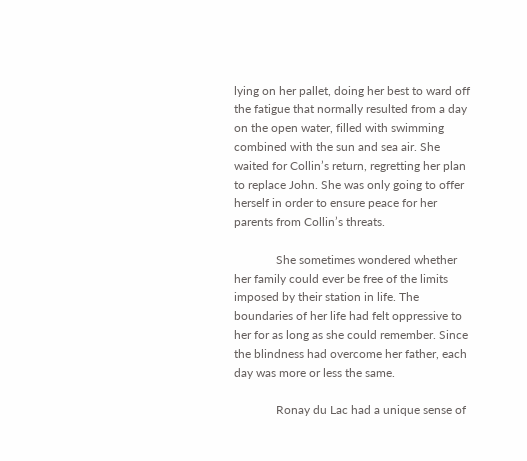lying on her pallet, doing her best to ward off the fatigue that normally resulted from a day on the open water, filled with swimming combined with the sun and sea air. She waited for Collin’s return, regretting her plan to replace John. She was only going to offer herself in order to ensure peace for her parents from Collin’s threats.

              She sometimes wondered whether her family could ever be free of the limits imposed by their station in life. The boundaries of her life had felt oppressive to her for as long as she could remember. Since the blindness had overcome her father, each day was more or less the same.

              Ronay du Lac had a unique sense of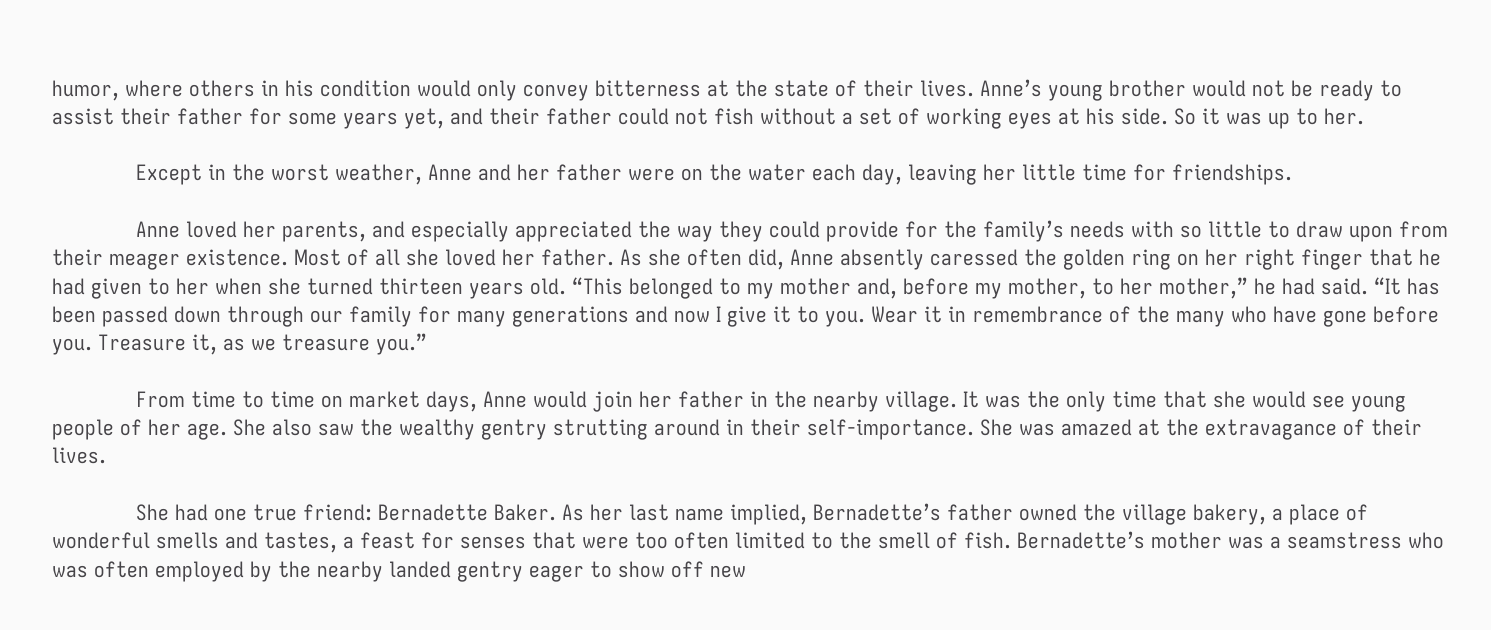humor, where others in his condition would only convey bitterness at the state of their lives. Anne’s young brother would not be ready to assist their father for some years yet, and their father could not fish without a set of working eyes at his side. So it was up to her.

              Except in the worst weather, Anne and her father were on the water each day, leaving her little time for friendships.

              Anne loved her parents, and especially appreciated the way they could provide for the family’s needs with so little to draw upon from their meager existence. Most of all she loved her father. As she often did, Anne absently caressed the golden ring on her right finger that he had given to her when she turned thirteen years old. “This belonged to my mother and, before my mother, to her mother,” he had said. “It has been passed down through our family for many generations and now I give it to you. Wear it in remembrance of the many who have gone before you. Treasure it, as we treasure you.”

              From time to time on market days, Anne would join her father in the nearby village. It was the only time that she would see young people of her age. She also saw the wealthy gentry strutting around in their self-importance. She was amazed at the extravagance of their lives.

              She had one true friend: Bernadette Baker. As her last name implied, Bernadette’s father owned the village bakery, a place of wonderful smells and tastes, a feast for senses that were too often limited to the smell of fish. Bernadette’s mother was a seamstress who was often employed by the nearby landed gentry eager to show off new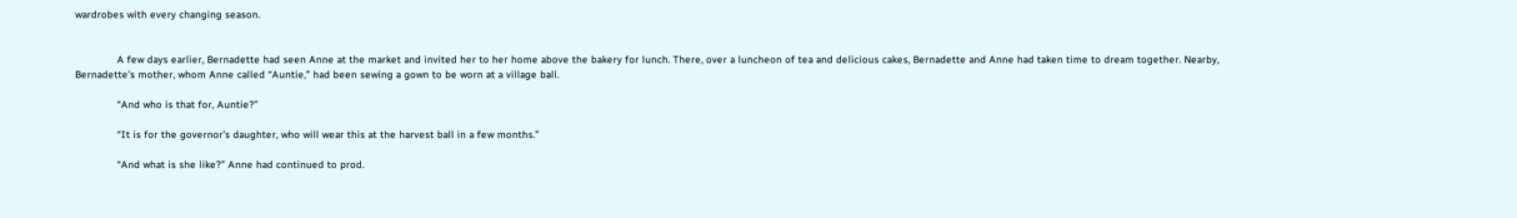wardrobes with every changing season.


              A few days earlier, Bernadette had seen Anne at the market and invited her to her home above the bakery for lunch. There, over a luncheon of tea and delicious cakes, Bernadette and Anne had taken time to dream together. Nearby, Bernadette’s mother, whom Anne called “Auntie,” had been sewing a gown to be worn at a village ball.

              “And who is that for, Auntie?”

              “It is for the governor’s daughter, who will wear this at the harvest ball in a few months.”

              “And what is she like?” Anne had continued to prod.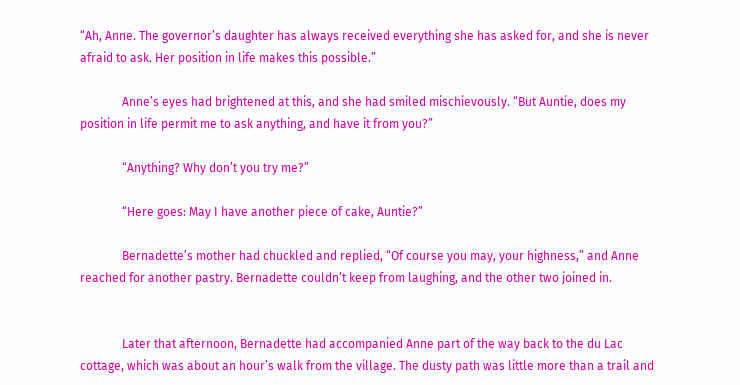“Ah, Anne. The governor’s daughter has always received everything she has asked for, and she is never afraid to ask. Her position in life makes this possible.”

              Anne’s eyes had brightened at this, and she had smiled mischievously. “But Auntie, does my position in life permit me to ask anything, and have it from you?”

              “Anything? Why don’t you try me?”

              “Here goes: May I have another piece of cake, Auntie?”

              Bernadette’s mother had chuckled and replied, “Of course you may, your highness,” and Anne reached for another pastry. Bernadette couldn’t keep from laughing, and the other two joined in.


              Later that afternoon, Bernadette had accompanied Anne part of the way back to the du Lac cottage, which was about an hour’s walk from the village. The dusty path was little more than a trail and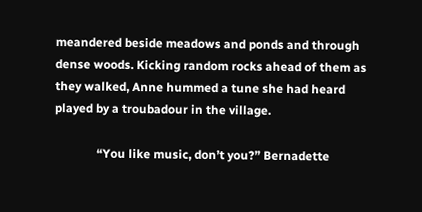meandered beside meadows and ponds and through dense woods. Kicking random rocks ahead of them as they walked, Anne hummed a tune she had heard played by a troubadour in the village.

              “You like music, don’t you?” Bernadette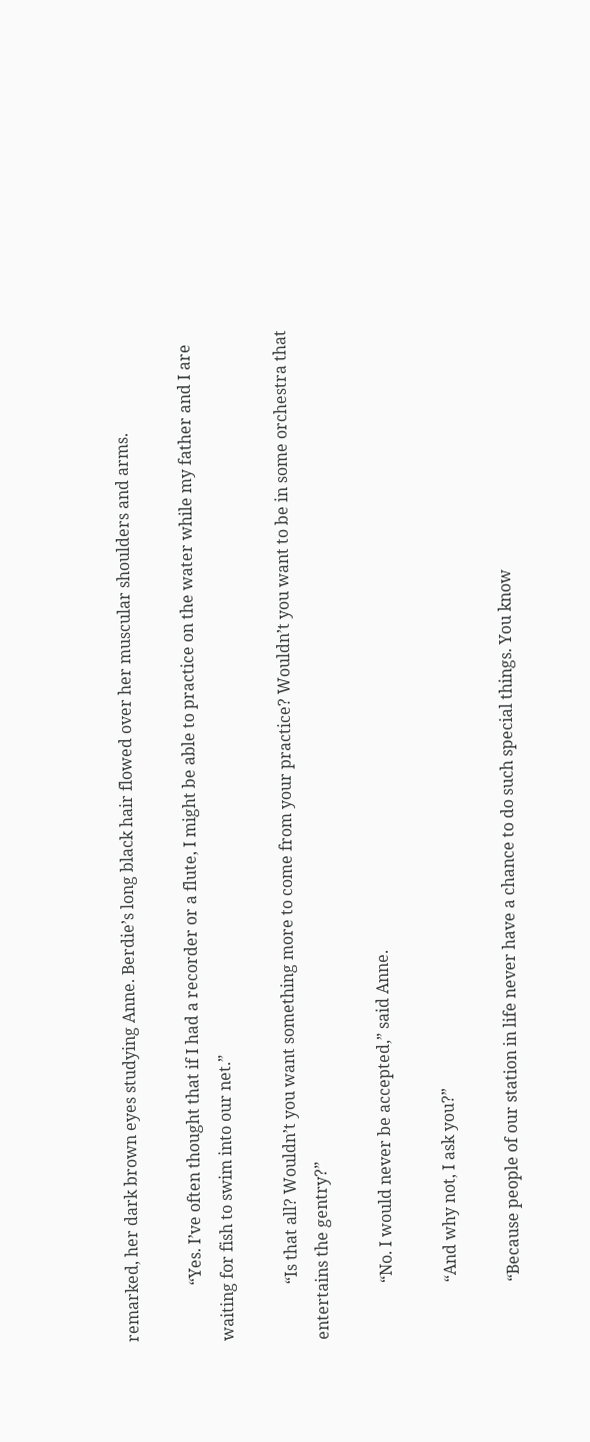remarked, her dark brown eyes studying Anne. Berdie’s long black hair flowed over her muscular shoulders and arms.

              “Yes. I’ve often thought that if I had a recorder or a flute, I might be able to practice on the water while my father and I are waiting for fish to swim into our net.”

              “Is that all? Wouldn’t you want something more to come from your practice? Wouldn’t you want to be in some orchestra that entertains the gentry?”

              “No. I would never be accepted,” said Anne.

              “And why not, I ask you?”

              “Because people of our station in life never have a chance to do such special things. You know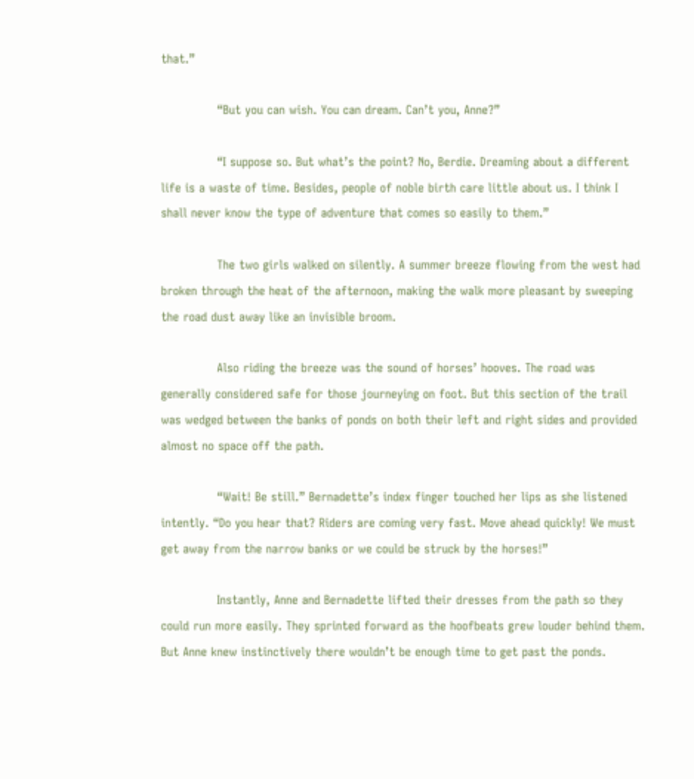that.”

              “But you can wish. You can dream. Can’t you, Anne?”

              “I suppose so. But what’s the point? No, Berdie. Dreaming about a different life is a waste of time. Besides, people of noble birth care little about us. I think I shall never know the type of adventure that comes so easily to them.”

              The two girls walked on silently. A summer breeze flowing from the west had broken through the heat of the afternoon, making the walk more pleasant by sweeping the road dust away like an invisible broom.

              Also riding the breeze was the sound of horses’ hooves. The road was generally considered safe for those journeying on foot. But this section of the trail was wedged between the banks of ponds on both their left and right sides and provided almost no space off the path.

              “Wait! Be still.” Bernadette’s index finger touched her lips as she listened intently. “Do you hear that? Riders are coming very fast. Move ahead quickly! We must get away from the narrow banks or we could be struck by the horses!”

              Instantly, Anne and Bernadette lifted their dresses from the path so they could run more easily. They sprinted forward as the hoofbeats grew louder behind them. But Anne knew instinctively there wouldn’t be enough time to get past the ponds.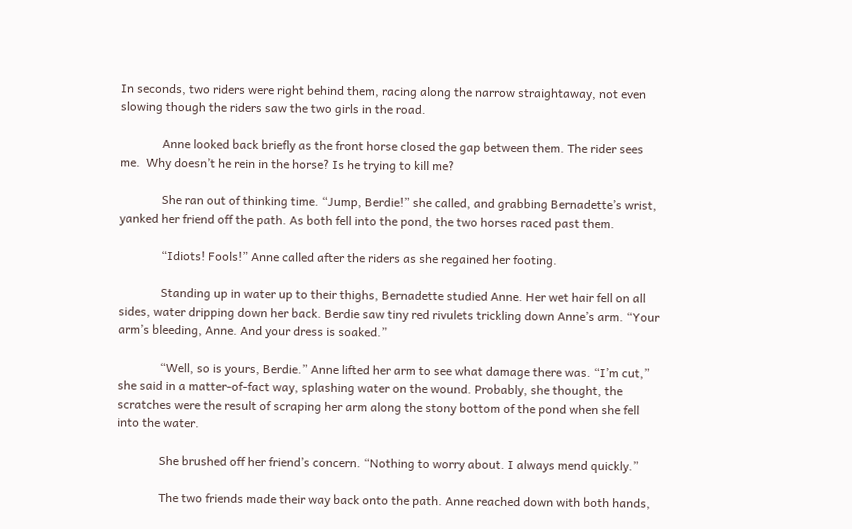In seconds, two riders were right behind them, racing along the narrow straightaway, not even slowing though the riders saw the two girls in the road.

              Anne looked back briefly as the front horse closed the gap between them. The rider sees me.  Why doesn’t he rein in the horse? Is he trying to kill me?

              She ran out of thinking time. “Jump, Berdie!” she called, and grabbing Bernadette’s wrist, yanked her friend off the path. As both fell into the pond, the two horses raced past them.

              “Idiots! Fools!” Anne called after the riders as she regained her footing.

              Standing up in water up to their thighs, Bernadette studied Anne. Her wet hair fell on all sides, water dripping down her back. Berdie saw tiny red rivulets trickling down Anne’s arm. “Your arm’s bleeding, Anne. And your dress is soaked.”

              “Well, so is yours, Berdie.” Anne lifted her arm to see what damage there was. “I’m cut,” she said in a matter-of-fact way, splashing water on the wound. Probably, she thought, the scratches were the result of scraping her arm along the stony bottom of the pond when she fell into the water.

              She brushed off her friend’s concern. “Nothing to worry about. I always mend quickly.”

              The two friends made their way back onto the path. Anne reached down with both hands,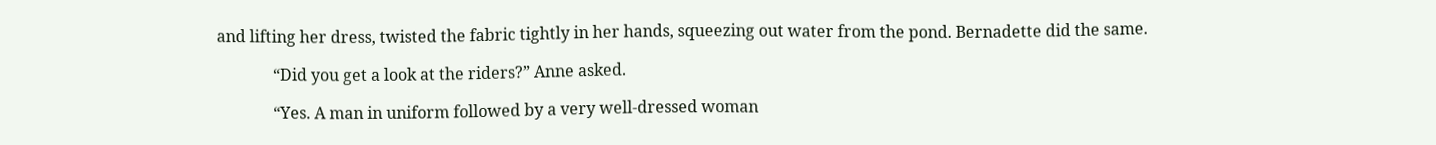and lifting her dress, twisted the fabric tightly in her hands, squeezing out water from the pond. Bernadette did the same.

              “Did you get a look at the riders?” Anne asked.

              “Yes. A man in uniform followed by a very well-dressed woman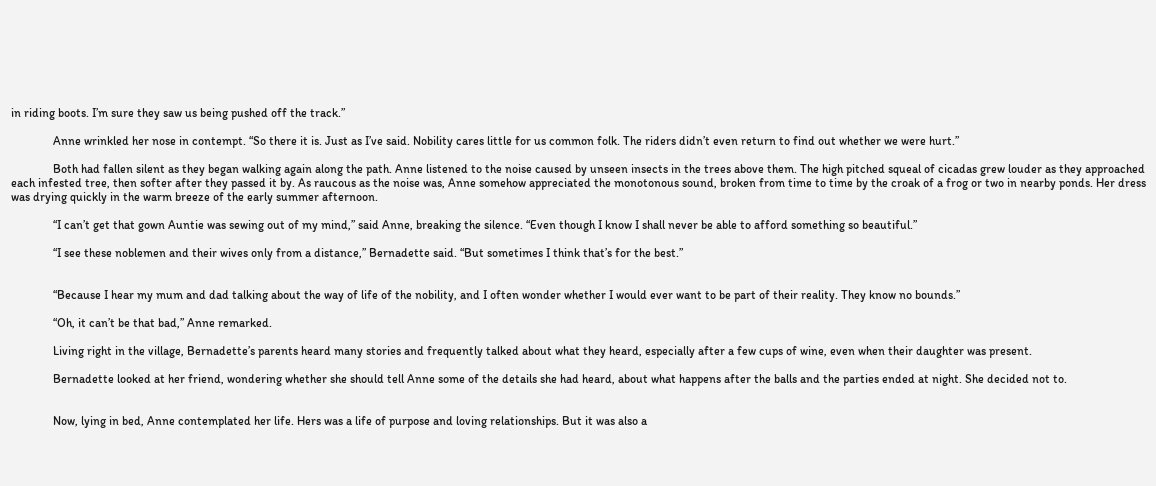in riding boots. I’m sure they saw us being pushed off the track.”

              Anne wrinkled her nose in contempt. “So there it is. Just as I’ve said. Nobility cares little for us common folk. The riders didn’t even return to find out whether we were hurt.”

              Both had fallen silent as they began walking again along the path. Anne listened to the noise caused by unseen insects in the trees above them. The high pitched squeal of cicadas grew louder as they approached each infested tree, then softer after they passed it by. As raucous as the noise was, Anne somehow appreciated the monotonous sound, broken from time to time by the croak of a frog or two in nearby ponds. Her dress was drying quickly in the warm breeze of the early summer afternoon.

              “I can’t get that gown Auntie was sewing out of my mind,” said Anne, breaking the silence. “Even though I know I shall never be able to afford something so beautiful.”

              “I see these noblemen and their wives only from a distance,” Bernadette said. “But sometimes I think that’s for the best.”


              “Because I hear my mum and dad talking about the way of life of the nobility, and I often wonder whether I would ever want to be part of their reality. They know no bounds.”

              “Oh, it can’t be that bad,” Anne remarked.

              Living right in the village, Bernadette’s parents heard many stories and frequently talked about what they heard, especially after a few cups of wine, even when their daughter was present.

              Bernadette looked at her friend, wondering whether she should tell Anne some of the details she had heard, about what happens after the balls and the parties ended at night. She decided not to.


              Now, lying in bed, Anne contemplated her life. Hers was a life of purpose and loving relationships. But it was also a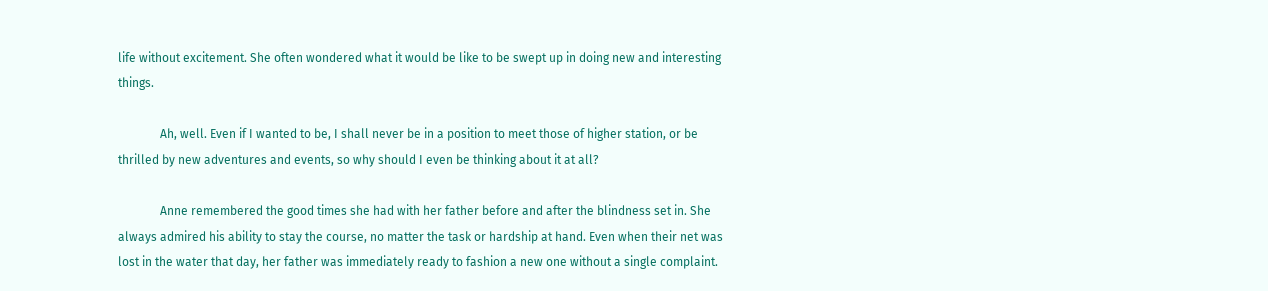life without excitement. She often wondered what it would be like to be swept up in doing new and interesting things.

              Ah, well. Even if I wanted to be, I shall never be in a position to meet those of higher station, or be thrilled by new adventures and events, so why should I even be thinking about it at all?

              Anne remembered the good times she had with her father before and after the blindness set in. She always admired his ability to stay the course, no matter the task or hardship at hand. Even when their net was lost in the water that day, her father was immediately ready to fashion a new one without a single complaint.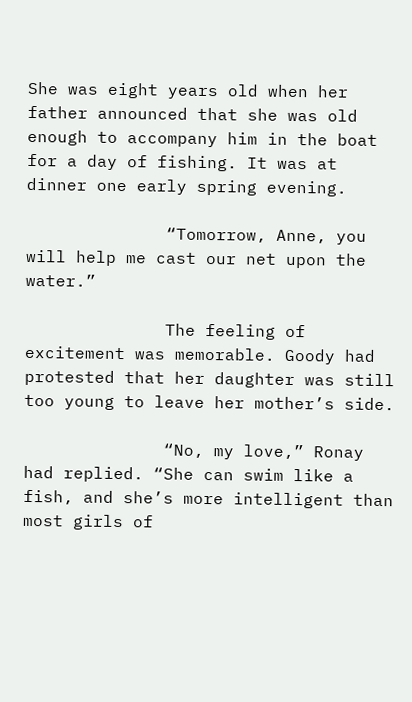She was eight years old when her father announced that she was old enough to accompany him in the boat for a day of fishing. It was at dinner one early spring evening.

              “Tomorrow, Anne, you will help me cast our net upon the water.”

              The feeling of excitement was memorable. Goody had protested that her daughter was still too young to leave her mother’s side.

              “No, my love,” Ronay had replied. “She can swim like a fish, and she’s more intelligent than most girls of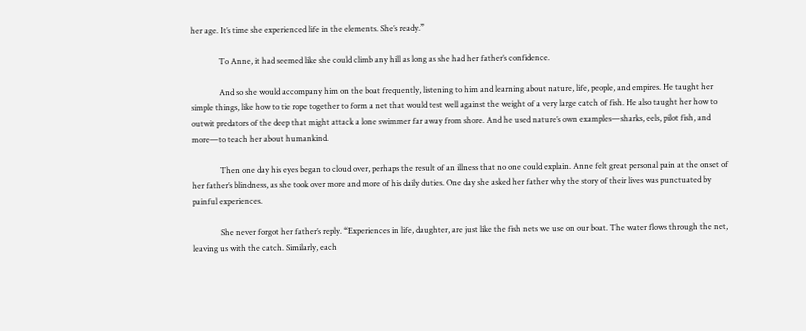her age. It’s time she experienced life in the elements. She’s ready.”

              To Anne, it had seemed like she could climb any hill as long as she had her father’s confidence.

              And so she would accompany him on the boat frequently, listening to him and learning about nature, life, people, and empires. He taught her simple things, like how to tie rope together to form a net that would test well against the weight of a very large catch of fish. He also taught her how to outwit predators of the deep that might attack a lone swimmer far away from shore. And he used nature’s own examples—sharks, eels, pilot fish, and more—to teach her about humankind.

              Then one day his eyes began to cloud over, perhaps the result of an illness that no one could explain. Anne felt great personal pain at the onset of her father’s blindness, as she took over more and more of his daily duties. One day she asked her father why the story of their lives was punctuated by painful experiences.

              She never forgot her father’s reply. “Experiences in life, daughter, are just like the fish nets we use on our boat. The water flows through the net, leaving us with the catch. Similarly, each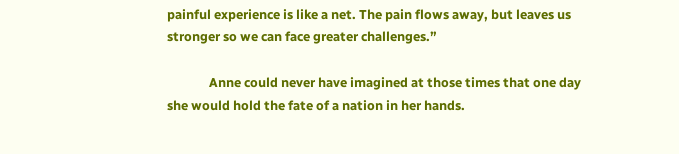painful experience is like a net. The pain flows away, but leaves us stronger so we can face greater challenges.”

              Anne could never have imagined at those times that one day she would hold the fate of a nation in her hands.